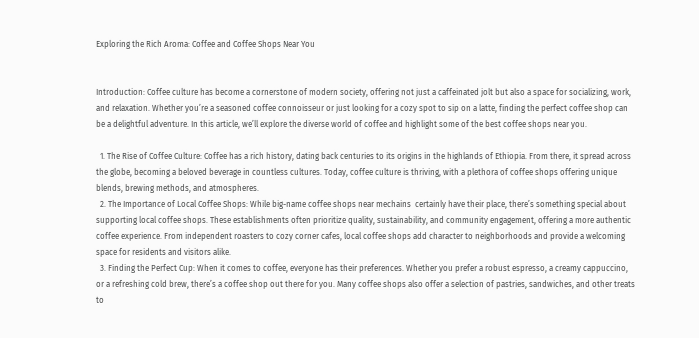Exploring the Rich Aroma: Coffee and Coffee Shops Near You


Introduction: Coffee culture has become a cornerstone of modern society, offering not just a caffeinated jolt but also a space for socializing, work, and relaxation. Whether you’re a seasoned coffee connoisseur or just looking for a cozy spot to sip on a latte, finding the perfect coffee shop can be a delightful adventure. In this article, we’ll explore the diverse world of coffee and highlight some of the best coffee shops near you.

  1. The Rise of Coffee Culture: Coffee has a rich history, dating back centuries to its origins in the highlands of Ethiopia. From there, it spread across the globe, becoming a beloved beverage in countless cultures. Today, coffee culture is thriving, with a plethora of coffee shops offering unique blends, brewing methods, and atmospheres.
  2. The Importance of Local Coffee Shops: While big-name coffee shops near mechains  certainly have their place, there’s something special about supporting local coffee shops. These establishments often prioritize quality, sustainability, and community engagement, offering a more authentic coffee experience. From independent roasters to cozy corner cafes, local coffee shops add character to neighborhoods and provide a welcoming space for residents and visitors alike.
  3. Finding the Perfect Cup: When it comes to coffee, everyone has their preferences. Whether you prefer a robust espresso, a creamy cappuccino, or a refreshing cold brew, there’s a coffee shop out there for you. Many coffee shops also offer a selection of pastries, sandwiches, and other treats to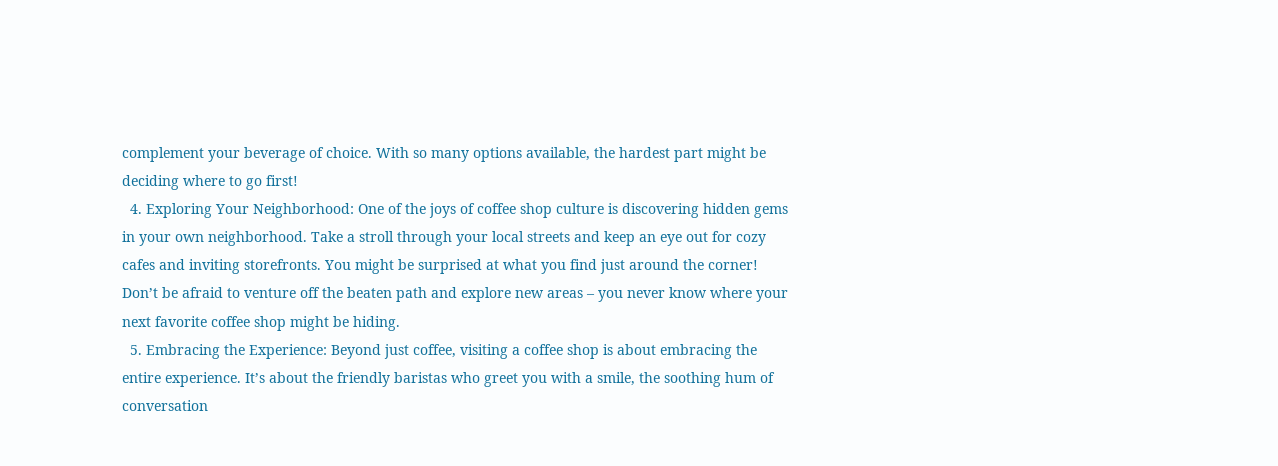complement your beverage of choice. With so many options available, the hardest part might be deciding where to go first!
  4. Exploring Your Neighborhood: One of the joys of coffee shop culture is discovering hidden gems in your own neighborhood. Take a stroll through your local streets and keep an eye out for cozy cafes and inviting storefronts. You might be surprised at what you find just around the corner! Don’t be afraid to venture off the beaten path and explore new areas – you never know where your next favorite coffee shop might be hiding.
  5. Embracing the Experience: Beyond just coffee, visiting a coffee shop is about embracing the entire experience. It’s about the friendly baristas who greet you with a smile, the soothing hum of conversation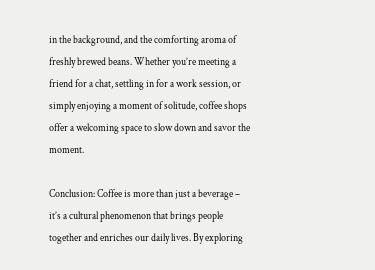in the background, and the comforting aroma of freshly brewed beans. Whether you’re meeting a friend for a chat, settling in for a work session, or simply enjoying a moment of solitude, coffee shops offer a welcoming space to slow down and savor the moment.

Conclusion: Coffee is more than just a beverage – it’s a cultural phenomenon that brings people together and enriches our daily lives. By exploring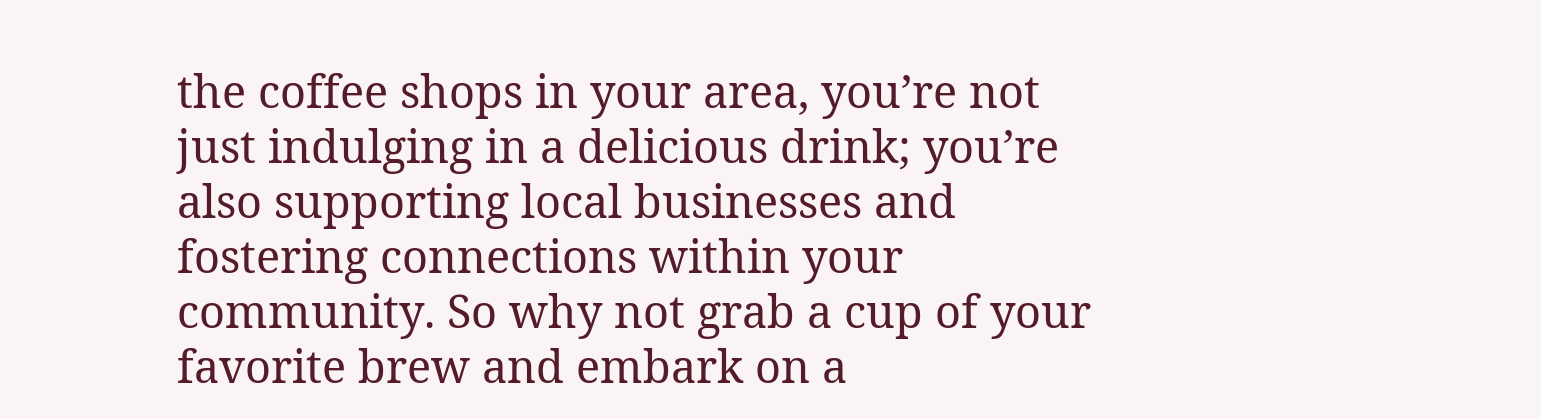the coffee shops in your area, you’re not just indulging in a delicious drink; you’re also supporting local businesses and fostering connections within your community. So why not grab a cup of your favorite brew and embark on a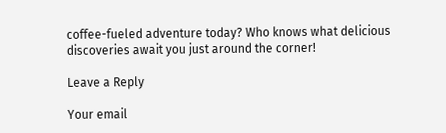coffee-fueled adventure today? Who knows what delicious discoveries await you just around the corner!

Leave a Reply

Your email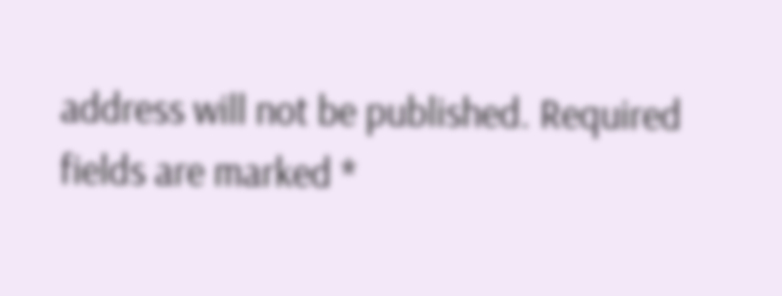address will not be published. Required fields are marked *